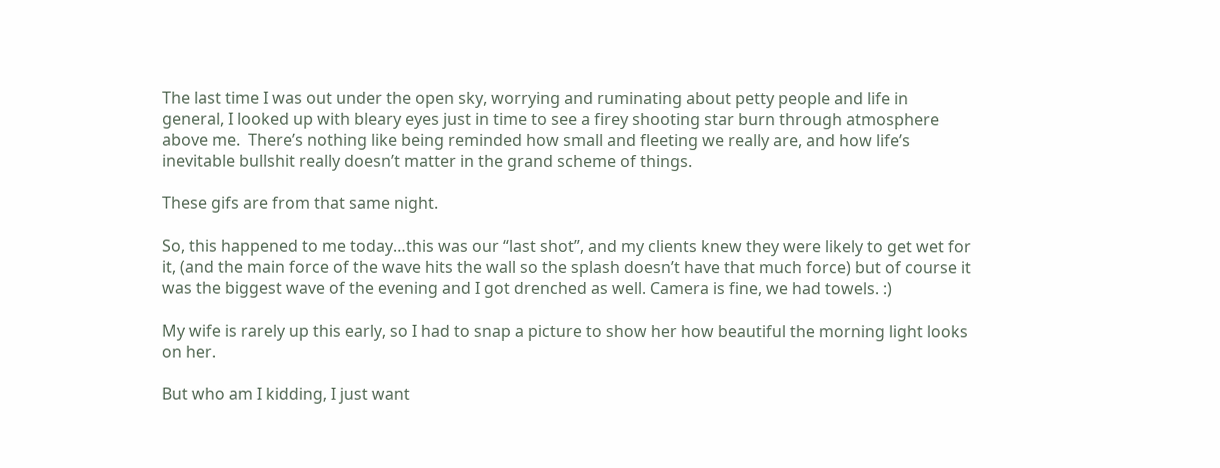The last time I was out under the open sky, worrying and ruminating about petty people and life in general, I looked up with bleary eyes just in time to see a firey shooting star burn through atmosphere above me.  There’s nothing like being reminded how small and fleeting we really are, and how life’s inevitable bullshit really doesn’t matter in the grand scheme of things.

These gifs are from that same night.

So, this happened to me today…this was our “last shot”, and my clients knew they were likely to get wet for it, (and the main force of the wave hits the wall so the splash doesn’t have that much force) but of course it was the biggest wave of the evening and I got drenched as well. Camera is fine, we had towels. :)

My wife is rarely up this early, so I had to snap a picture to show her how beautiful the morning light looks on her.

But who am I kidding, I just want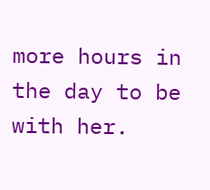more hours in the day to be with her.